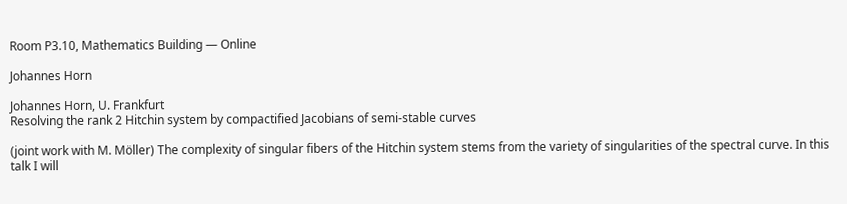Room P3.10, Mathematics Building — Online

Johannes Horn

Johannes Horn, U. Frankfurt
Resolving the rank 2 Hitchin system by compactified Jacobians of semi-stable curves

(joint work with M. Möller) The complexity of singular fibers of the Hitchin system stems from the variety of singularities of the spectral curve. In this talk I will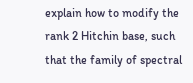explain how to modify the rank 2 Hitchin base, such that the family of spectral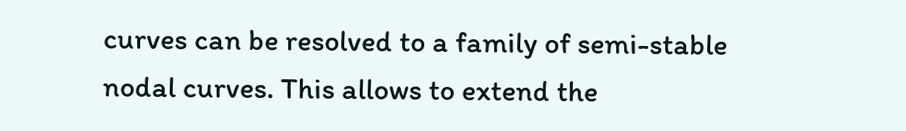curves can be resolved to a family of semi-stable nodal curves. This allows to extend the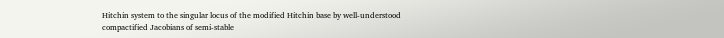Hitchin system to the singular locus of the modified Hitchin base by well-understood compactified Jacobians of semi-stable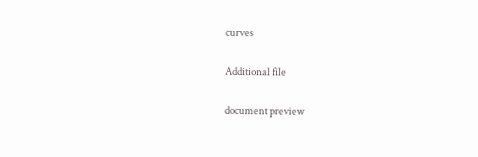curves

Additional file

document preview